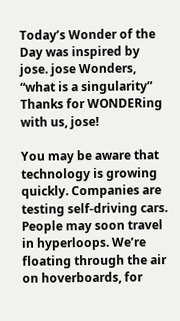Today’s Wonder of the Day was inspired by jose. jose Wonders, “what is a singularity” Thanks for WONDERing with us, jose!

You may be aware that technology is growing quickly. Companies are testing self-driving cars. People may soon travel in hyperloops. We’re floating through the air on hoverboards, for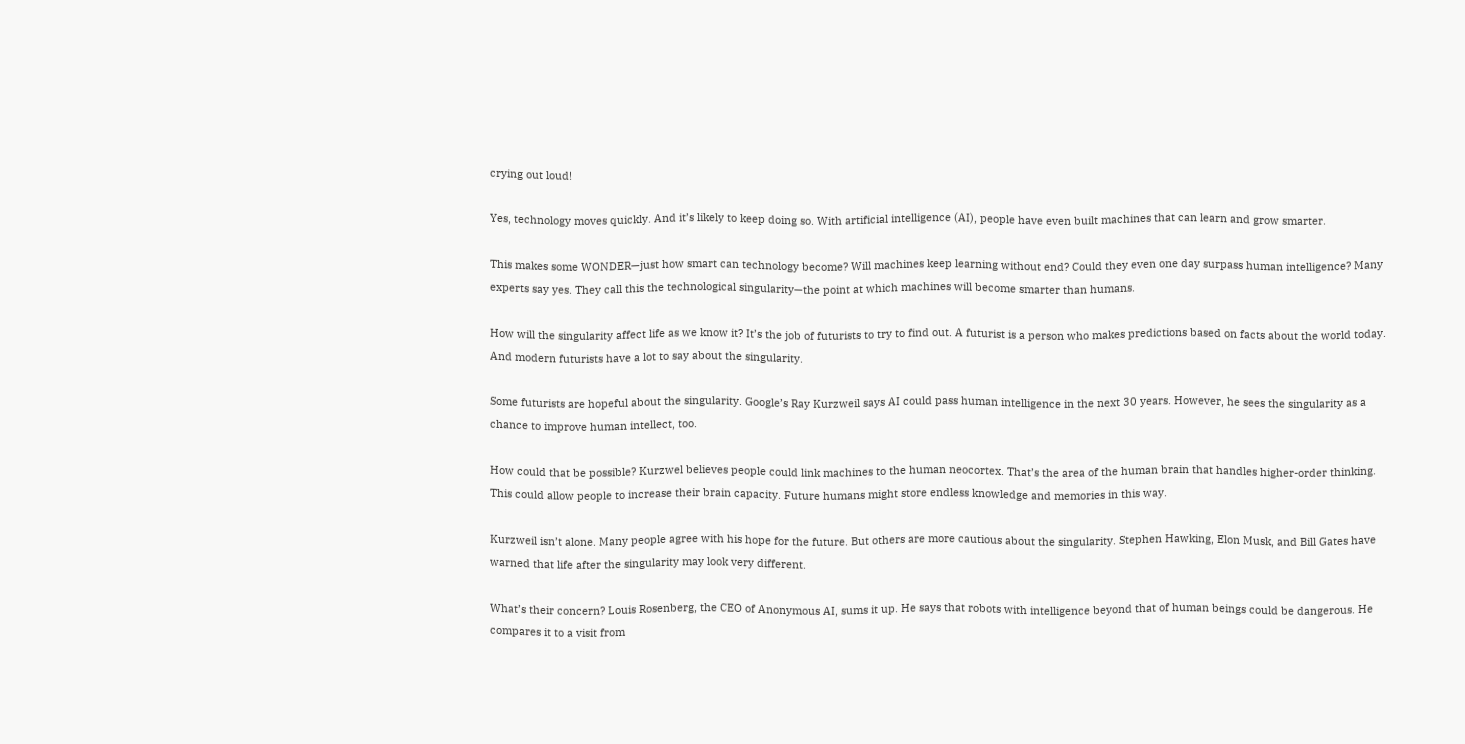crying out loud!

Yes, technology moves quickly. And it’s likely to keep doing so. With artificial intelligence (AI), people have even built machines that can learn and grow smarter.

This makes some WONDER—just how smart can technology become? Will machines keep learning without end? Could they even one day surpass human intelligence? Many experts say yes. They call this the technological singularity—the point at which machines will become smarter than humans.

How will the singularity affect life as we know it? It’s the job of futurists to try to find out. A futurist is a person who makes predictions based on facts about the world today. And modern futurists have a lot to say about the singularity.

Some futurists are hopeful about the singularity. Google’s Ray Kurzweil says AI could pass human intelligence in the next 30 years. However, he sees the singularity as a chance to improve human intellect, too.

How could that be possible? Kurzwel believes people could link machines to the human neocortex. That’s the area of the human brain that handles higher-order thinking. This could allow people to increase their brain capacity. Future humans might store endless knowledge and memories in this way.

Kurzweil isn’t alone. Many people agree with his hope for the future. But others are more cautious about the singularity. Stephen Hawking, Elon Musk, and Bill Gates have warned that life after the singularity may look very different.

What’s their concern? Louis Rosenberg, the CEO of Anonymous AI, sums it up. He says that robots with intelligence beyond that of human beings could be dangerous. He compares it to a visit from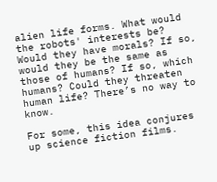alien life forms. What would the robots' interests be? Would they have morals? If so, would they be the same as those of humans? If so, which humans? Could they threaten human life? There’s no way to know.

For some, this idea conjures up science fiction films.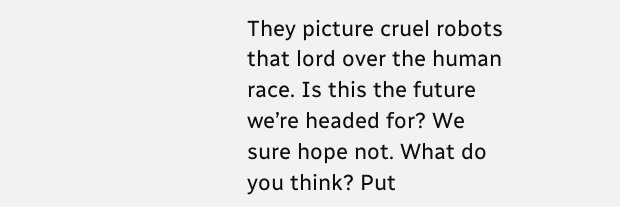They picture cruel robots that lord over the human race. Is this the future we’re headed for? We sure hope not. What do you think? Put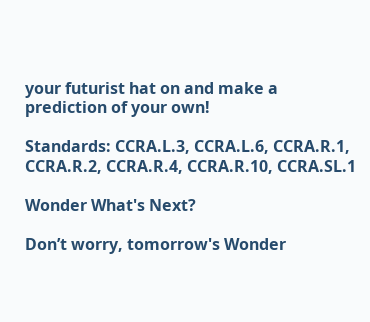your futurist hat on and make a prediction of your own!

Standards: CCRA.L.3, CCRA.L.6, CCRA.R.1, CCRA.R.2, CCRA.R.4, CCRA.R.10, CCRA.SL.1

Wonder What's Next?

Don’t worry, tomorrow's Wonder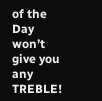of the Day won’t give you any TREBLE!